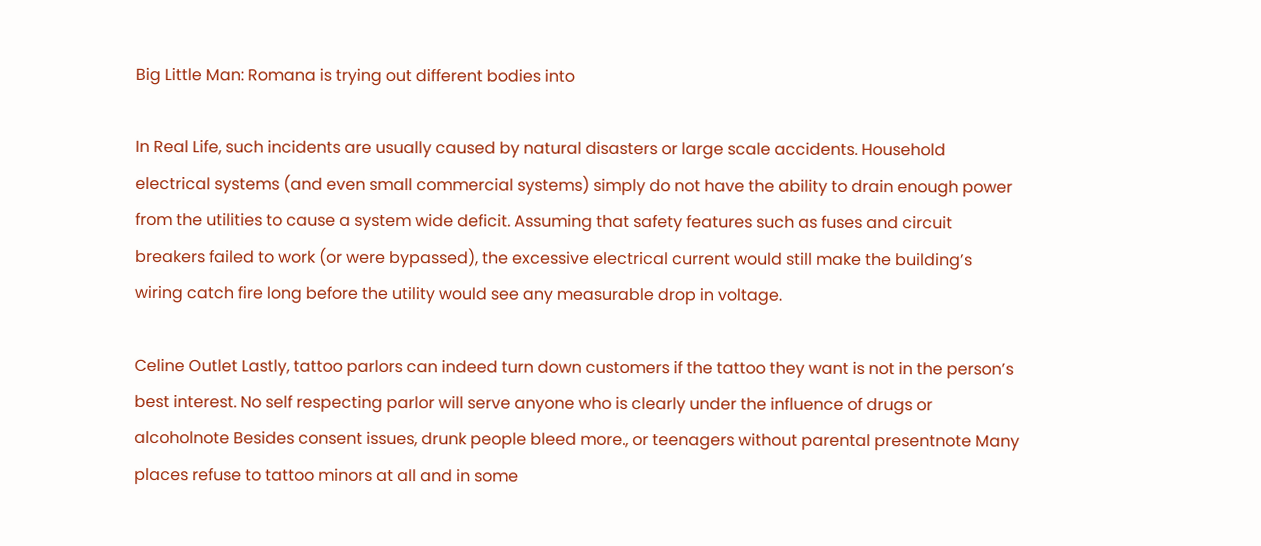Big Little Man: Romana is trying out different bodies into

In Real Life, such incidents are usually caused by natural disasters or large scale accidents. Household electrical systems (and even small commercial systems) simply do not have the ability to drain enough power from the utilities to cause a system wide deficit. Assuming that safety features such as fuses and circuit breakers failed to work (or were bypassed), the excessive electrical current would still make the building’s wiring catch fire long before the utility would see any measurable drop in voltage.

Celine Outlet Lastly, tattoo parlors can indeed turn down customers if the tattoo they want is not in the person’s best interest. No self respecting parlor will serve anyone who is clearly under the influence of drugs or alcoholnote Besides consent issues, drunk people bleed more., or teenagers without parental presentnote Many places refuse to tattoo minors at all and in some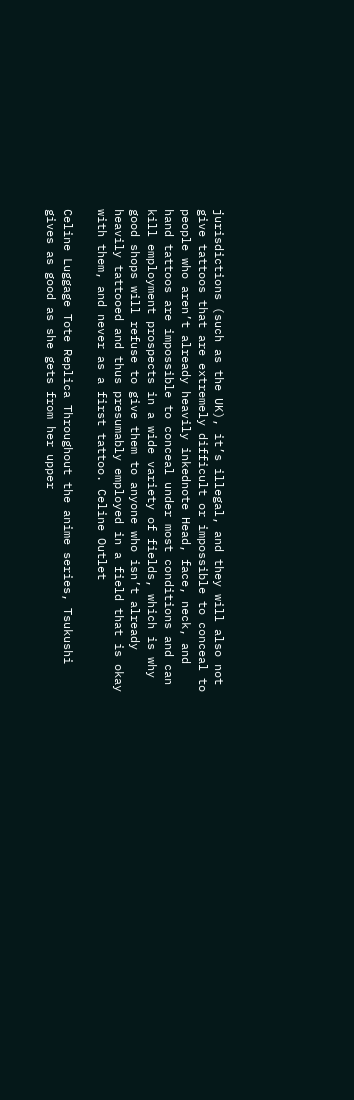jurisdictions (such as the UK), it’s illegal, and they will also not give tattoos that are extremely difficult or impossible to conceal to people who aren’t already heavily inkednote Head, face, neck, and hand tattoos are impossible to conceal under most conditions and can kill employment prospects in a wide variety of fields, which is why good shops will refuse to give them to anyone who isn’t already heavily tattooed and thus presumably employed in a field that is okay with them, and never as a first tattoo. Celine Outlet

Celine Luggage Tote Replica Throughout the anime series, Tsukushi gives as good as she gets from her upper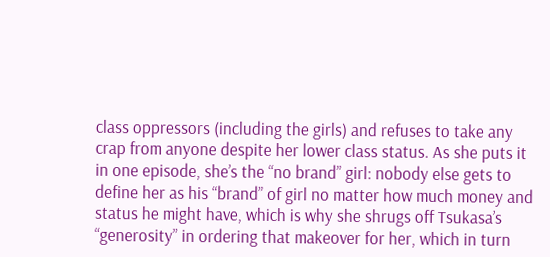class oppressors (including the girls) and refuses to take any crap from anyone despite her lower class status. As she puts it in one episode, she’s the “no brand” girl: nobody else gets to define her as his “brand” of girl no matter how much money and status he might have, which is why she shrugs off Tsukasa’s “generosity” in ordering that makeover for her, which in turn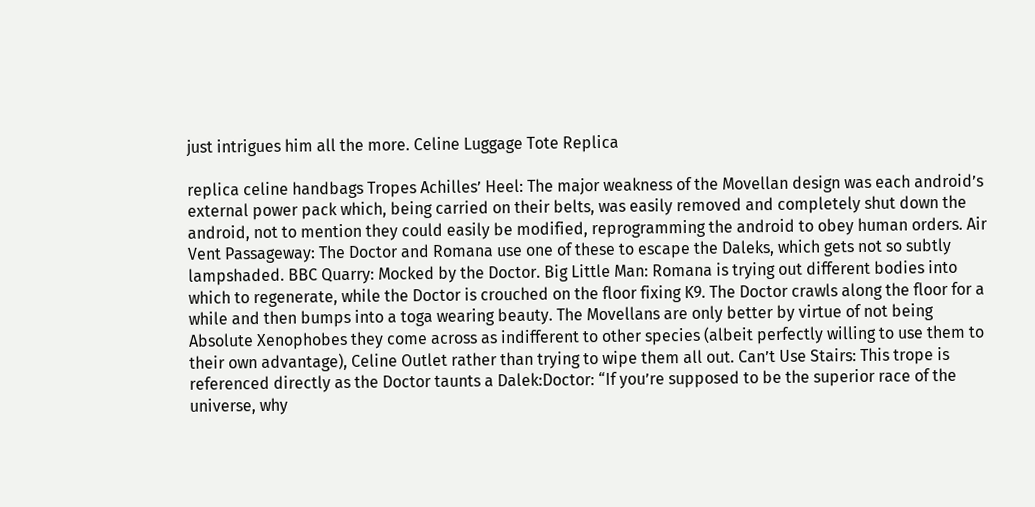just intrigues him all the more. Celine Luggage Tote Replica

replica celine handbags Tropes Achilles’ Heel: The major weakness of the Movellan design was each android’s external power pack which, being carried on their belts, was easily removed and completely shut down the android, not to mention they could easily be modified, reprogramming the android to obey human orders. Air Vent Passageway: The Doctor and Romana use one of these to escape the Daleks, which gets not so subtly lampshaded. BBC Quarry: Mocked by the Doctor. Big Little Man: Romana is trying out different bodies into which to regenerate, while the Doctor is crouched on the floor fixing K9. The Doctor crawls along the floor for a while and then bumps into a toga wearing beauty. The Movellans are only better by virtue of not being Absolute Xenophobes they come across as indifferent to other species (albeit perfectly willing to use them to their own advantage), Celine Outlet rather than trying to wipe them all out. Can’t Use Stairs: This trope is referenced directly as the Doctor taunts a Dalek:Doctor: “If you’re supposed to be the superior race of the universe, why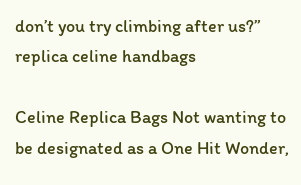don’t you try climbing after us?” replica celine handbags

Celine Replica Bags Not wanting to be designated as a One Hit Wonder,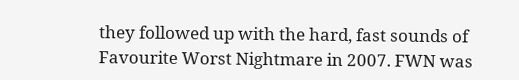they followed up with the hard, fast sounds of Favourite Worst Nightmare in 2007. FWN was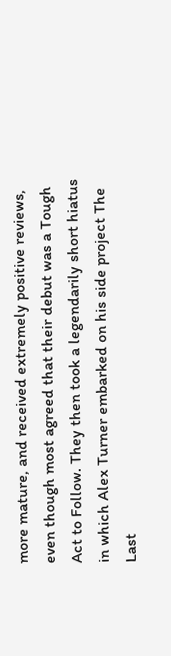more mature, and received extremely positive reviews, even though most agreed that their debut was a Tough Act to Follow. They then took a legendarily short hiatus in which Alex Turner embarked on his side project The Last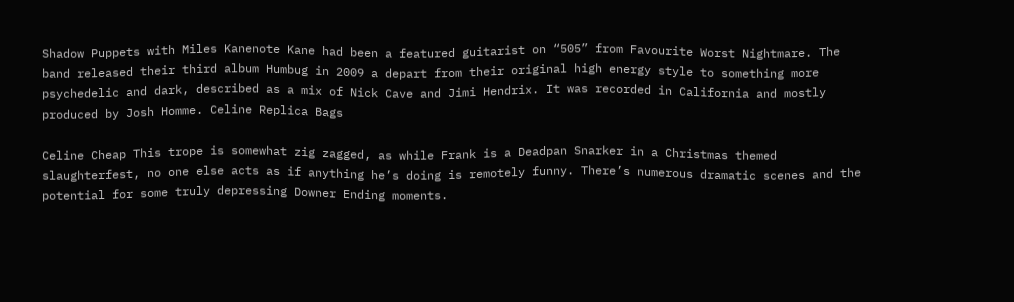Shadow Puppets with Miles Kanenote Kane had been a featured guitarist on “505” from Favourite Worst Nightmare. The band released their third album Humbug in 2009 a depart from their original high energy style to something more psychedelic and dark, described as a mix of Nick Cave and Jimi Hendrix. It was recorded in California and mostly produced by Josh Homme. Celine Replica Bags

Celine Cheap This trope is somewhat zig zagged, as while Frank is a Deadpan Snarker in a Christmas themed slaughterfest, no one else acts as if anything he’s doing is remotely funny. There’s numerous dramatic scenes and the potential for some truly depressing Downer Ending moments.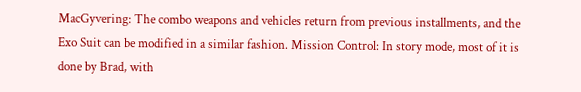MacGyvering: The combo weapons and vehicles return from previous installments, and the Exo Suit can be modified in a similar fashion. Mission Control: In story mode, most of it is done by Brad, with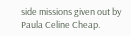side missions given out by Paula Celine Cheap.